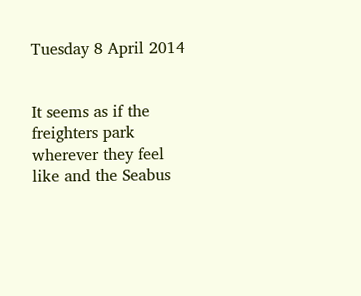Tuesday 8 April 2014


It seems as if the freighters park wherever they feel like and the Seabus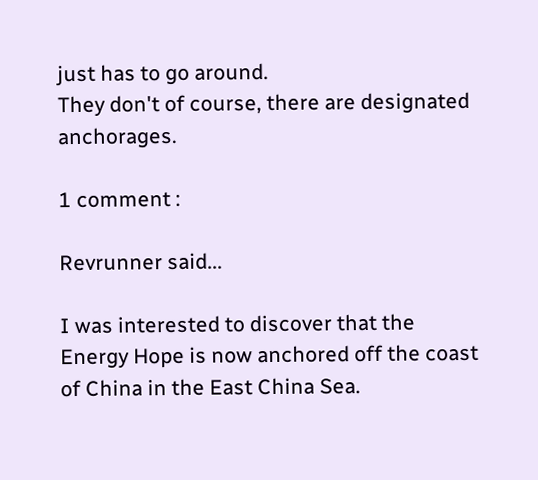just has to go around.
They don't of course, there are designated anchorages.

1 comment :

Revrunner said...

I was interested to discover that the Energy Hope is now anchored off the coast of China in the East China Sea.